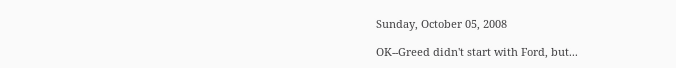Sunday, October 05, 2008

OK--Greed didn't start with Ford, but...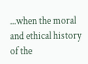...when the moral and ethical history of the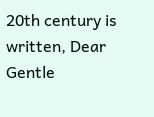20th century is written, Dear Gentle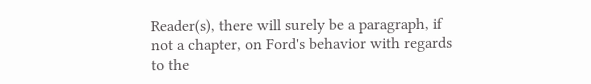Reader(s), there will surely be a paragraph, if not a chapter, on Ford's behavior with regards to the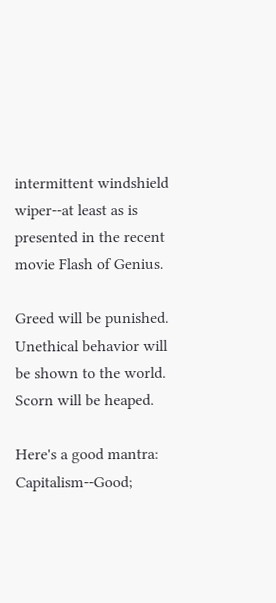intermittent windshield wiper--at least as is presented in the recent movie Flash of Genius.

Greed will be punished.  Unethical behavior will be shown to the world.  Scorn will be heaped.

Here's a good mantra:  Capitalism--Good;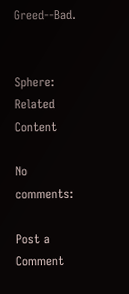Greed--Bad.


Sphere: Related Content

No comments:

Post a Comment